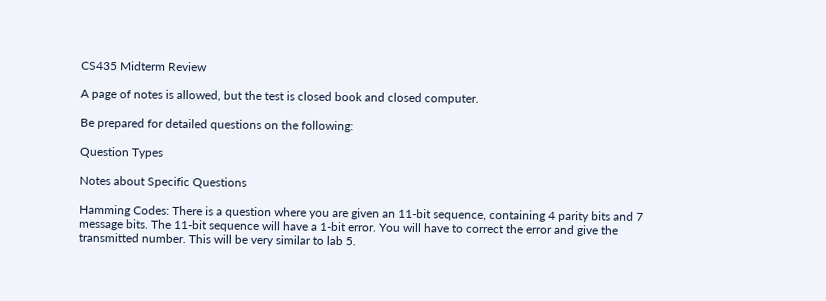CS435 Midterm Review

A page of notes is allowed, but the test is closed book and closed computer.

Be prepared for detailed questions on the following:

Question Types

Notes about Specific Questions

Hamming Codes: There is a question where you are given an 11-bit sequence, containing 4 parity bits and 7 message bits. The 11-bit sequence will have a 1-bit error. You will have to correct the error and give the transmitted number. This will be very similar to lab 5.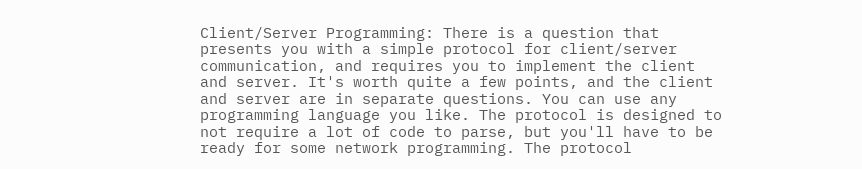Client/Server Programming: There is a question that presents you with a simple protocol for client/server communication, and requires you to implement the client and server. It's worth quite a few points, and the client and server are in separate questions. You can use any programming language you like. The protocol is designed to not require a lot of code to parse, but you'll have to be ready for some network programming. The protocol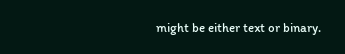might be either text or binary.